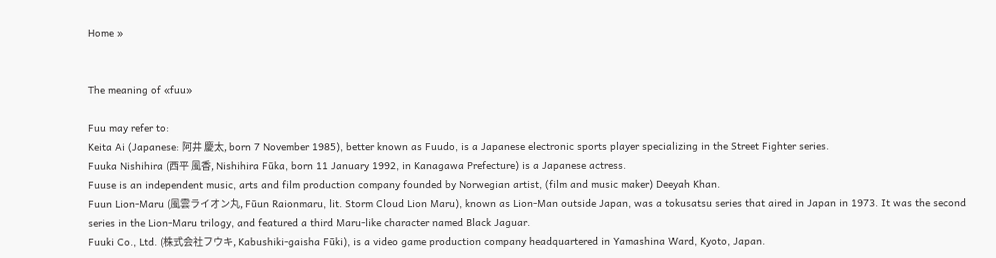Home »


The meaning of «fuu»

Fuu may refer to:
Keita Ai (Japanese: 阿井 慶太, born 7 November 1985), better known as Fuudo, is a Japanese electronic sports player specializing in the Street Fighter series.
Fuuka Nishihira (西平 風香, Nishihira Fūka, born 11 January 1992, in Kanagawa Prefecture) is a Japanese actress.
Fuuse is an independent music, arts and film production company founded by Norwegian artist, (film and music maker) Deeyah Khan.
Fuun Lion-Maru (風雲ライオン丸, Fūun Raionmaru, lit. Storm Cloud Lion Maru), known as Lion-Man outside Japan, was a tokusatsu series that aired in Japan in 1973. It was the second series in the Lion-Maru trilogy, and featured a third Maru-like character named Black Jaguar.
Fuuki Co., Ltd. (株式会社フウキ, Kabushiki-gaisha Fūki), is a video game production company headquartered in Yamashina Ward, Kyoto, Japan.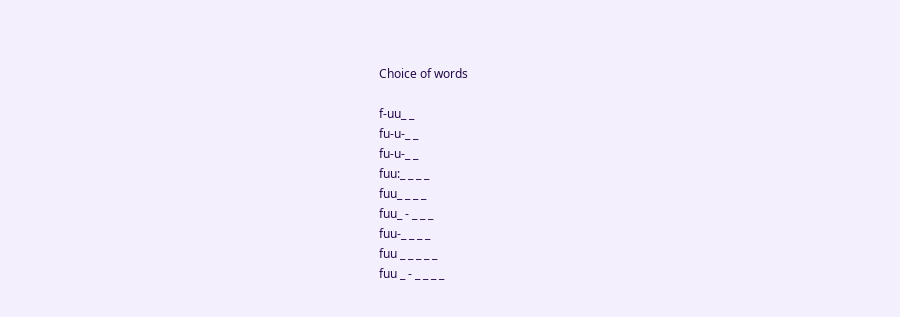Choice of words

f-uu_ _
fu-u-_ _
fu-u-_ _
fuu:_ _ _ _
fuu_ _ _ _
fuu_ - _ _ _
fuu-_ _ _ _
fuu _ _ _ _ _
fuu _ - _ _ _ _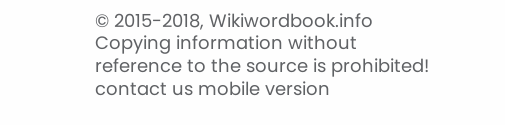© 2015-2018, Wikiwordbook.info
Copying information without reference to the source is prohibited!
contact us mobile version